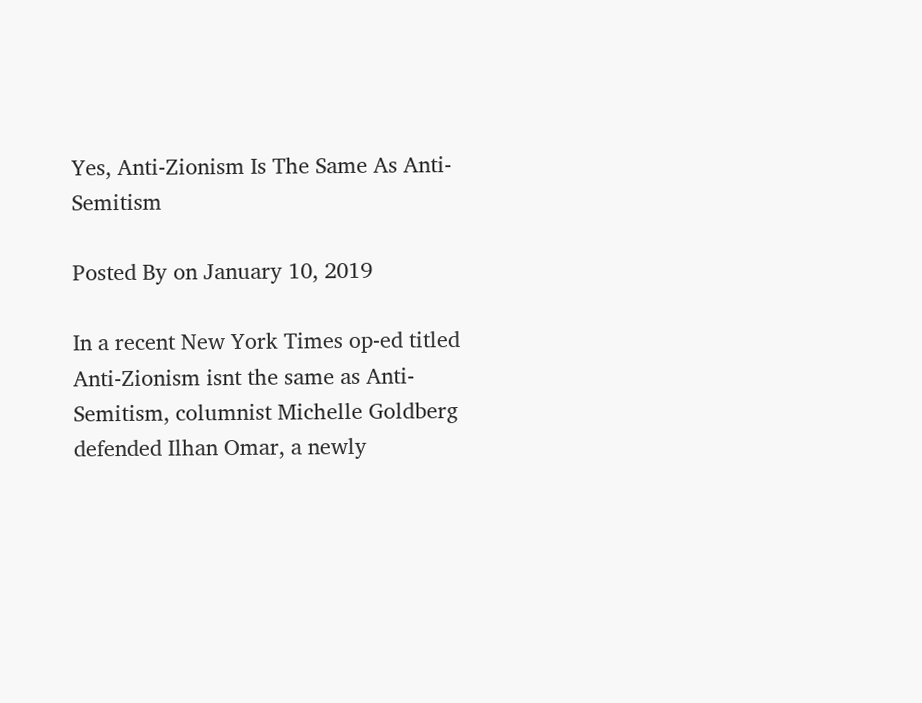Yes, Anti-Zionism Is The Same As Anti-Semitism

Posted By on January 10, 2019

In a recent New York Times op-ed titled Anti-Zionism isnt the same as Anti-Semitism, columnist Michelle Goldberg defended Ilhan Omar, a newly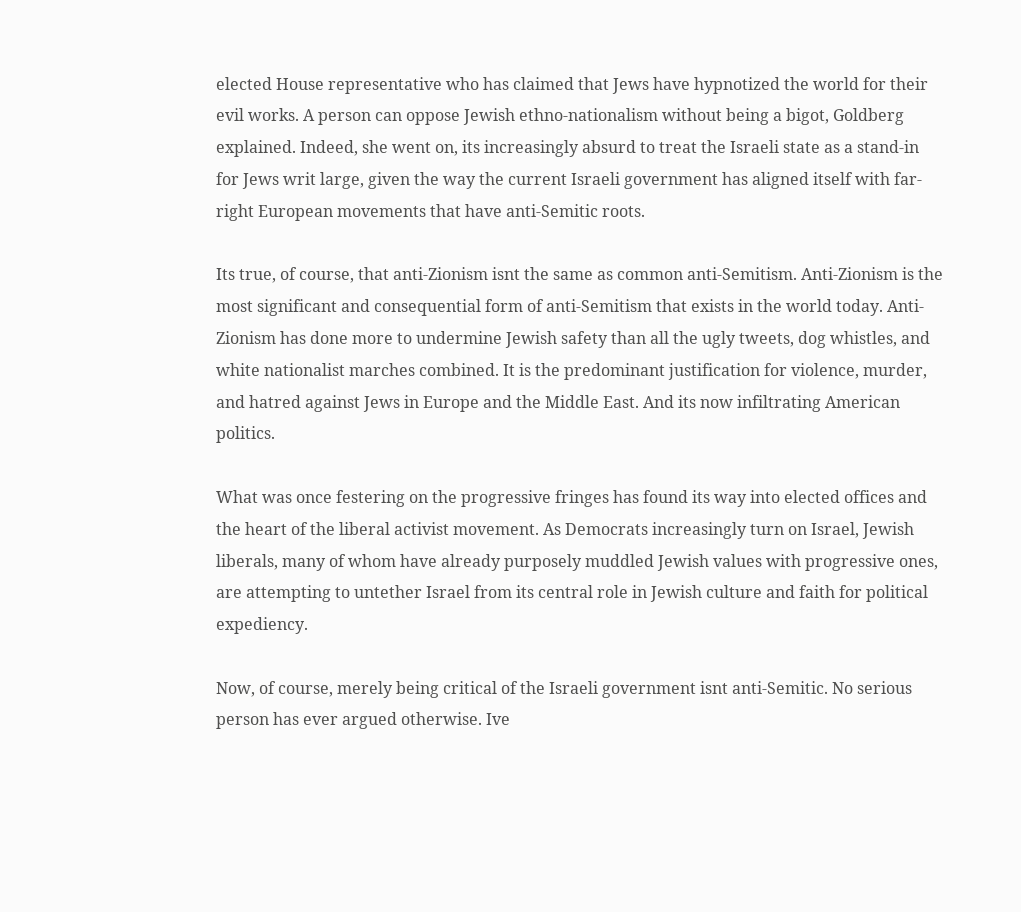elected House representative who has claimed that Jews have hypnotized the world for their evil works. A person can oppose Jewish ethno-nationalism without being a bigot, Goldberg explained. Indeed, she went on, its increasingly absurd to treat the Israeli state as a stand-in for Jews writ large, given the way the current Israeli government has aligned itself with far-right European movements that have anti-Semitic roots.

Its true, of course, that anti-Zionism isnt the same as common anti-Semitism. Anti-Zionism is the most significant and consequential form of anti-Semitism that exists in the world today. Anti-Zionism has done more to undermine Jewish safety than all the ugly tweets, dog whistles, and white nationalist marches combined. It is the predominant justification for violence, murder, and hatred against Jews in Europe and the Middle East. And its now infiltrating American politics.

What was once festering on the progressive fringes has found its way into elected offices and the heart of the liberal activist movement. As Democrats increasingly turn on Israel, Jewish liberals, many of whom have already purposely muddled Jewish values with progressive ones, are attempting to untether Israel from its central role in Jewish culture and faith for political expediency.

Now, of course, merely being critical of the Israeli government isnt anti-Semitic. No serious person has ever argued otherwise. Ive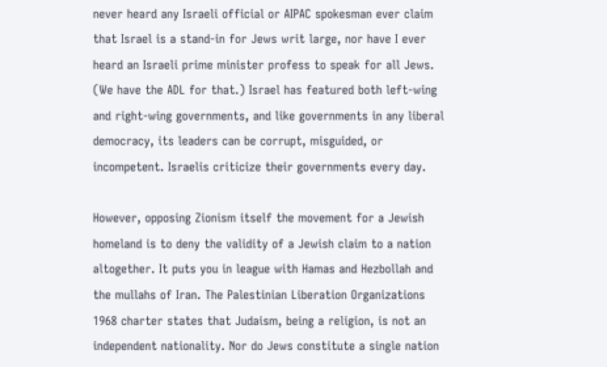never heard any Israeli official or AIPAC spokesman ever claim that Israel is a stand-in for Jews writ large, nor have I ever heard an Israeli prime minister profess to speak for all Jews. (We have the ADL for that.) Israel has featured both left-wing and right-wing governments, and like governments in any liberal democracy, its leaders can be corrupt, misguided, or incompetent. Israelis criticize their governments every day.

However, opposing Zionism itself the movement for a Jewish homeland is to deny the validity of a Jewish claim to a nation altogether. It puts you in league with Hamas and Hezbollah and the mullahs of Iran. The Palestinian Liberation Organizations 1968 charter states that Judaism, being a religion, is not an independent nationality. Nor do Jews constitute a single nation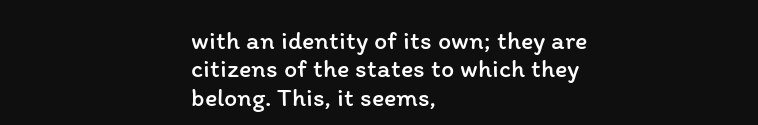with an identity of its own; they are citizens of the states to which they belong. This, it seems,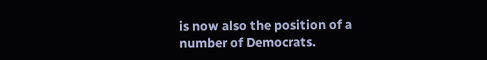is now also the position of a number of Democrats.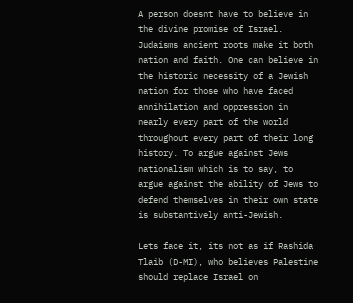A person doesnt have to believe in the divine promise of Israel. Judaisms ancient roots make it both nation and faith. One can believe in the historic necessity of a Jewish nation for those who have faced annihilation and oppression in nearly every part of the world throughout every part of their long history. To argue against Jews nationalism which is to say, to argue against the ability of Jews to defend themselves in their own state is substantively anti-Jewish.

Lets face it, its not as if Rashida Tlaib (D-MI), who believes Palestine should replace Israel on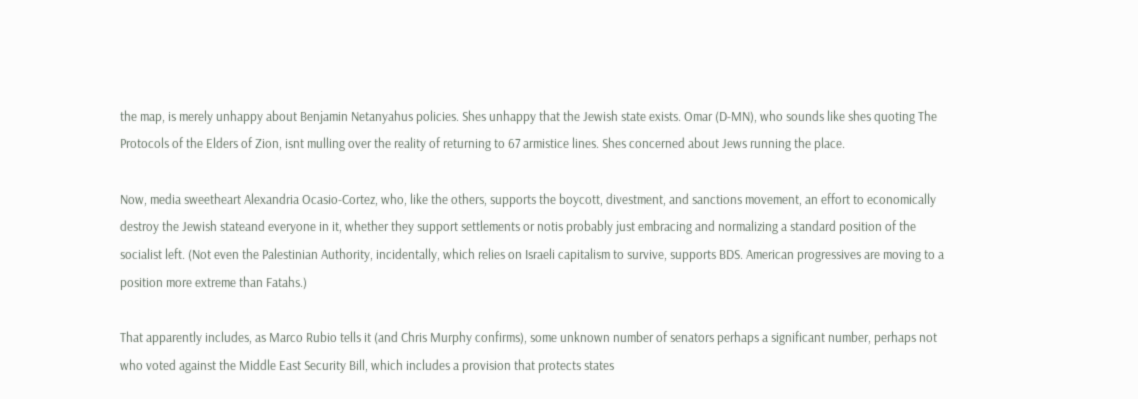the map, is merely unhappy about Benjamin Netanyahus policies. Shes unhappy that the Jewish state exists. Omar (D-MN), who sounds like shes quoting The Protocols of the Elders of Zion, isnt mulling over the reality of returning to 67 armistice lines. Shes concerned about Jews running the place.

Now, media sweetheart Alexandria Ocasio-Cortez, who, like the others, supports the boycott, divestment, and sanctions movement, an effort to economically destroy the Jewish stateand everyone in it, whether they support settlements or notis probably just embracing and normalizing a standard position of the socialist left. (Not even the Palestinian Authority, incidentally, which relies on Israeli capitalism to survive, supports BDS. American progressives are moving to a position more extreme than Fatahs.)

That apparently includes, as Marco Rubio tells it (and Chris Murphy confirms), some unknown number of senators perhaps a significant number, perhaps not who voted against the Middle East Security Bill, which includes a provision that protects states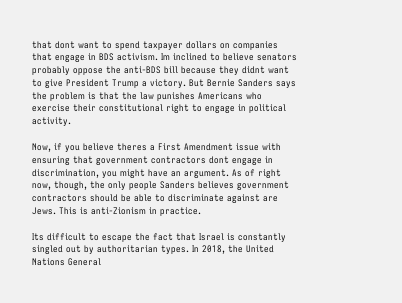that dont want to spend taxpayer dollars on companies that engage in BDS activism. Im inclined to believe senators probably oppose the anti-BDS bill because they didnt want to give President Trump a victory. But Bernie Sanders says the problem is that the law punishes Americans who exercise their constitutional right to engage in political activity.

Now, if you believe theres a First Amendment issue with ensuring that government contractors dont engage in discrimination, you might have an argument. As of right now, though, the only people Sanders believes government contractors should be able to discriminate against are Jews. This is anti-Zionism in practice.

Its difficult to escape the fact that Israel is constantly singled out by authoritarian types. In 2018, the United Nations General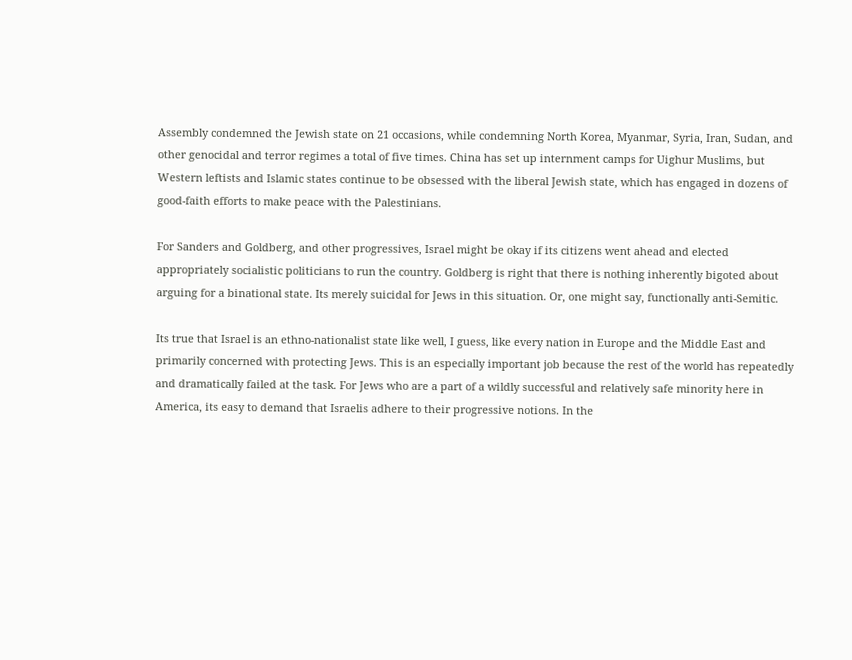Assembly condemned the Jewish state on 21 occasions, while condemning North Korea, Myanmar, Syria, Iran, Sudan, and other genocidal and terror regimes a total of five times. China has set up internment camps for Uighur Muslims, but Western leftists and Islamic states continue to be obsessed with the liberal Jewish state, which has engaged in dozens of good-faith efforts to make peace with the Palestinians.

For Sanders and Goldberg, and other progressives, Israel might be okay if its citizens went ahead and elected appropriately socialistic politicians to run the country. Goldberg is right that there is nothing inherently bigoted about arguing for a binational state. Its merely suicidal for Jews in this situation. Or, one might say, functionally anti-Semitic.

Its true that Israel is an ethno-nationalist state like well, I guess, like every nation in Europe and the Middle East and primarily concerned with protecting Jews. This is an especially important job because the rest of the world has repeatedly and dramatically failed at the task. For Jews who are a part of a wildly successful and relatively safe minority here in America, its easy to demand that Israelis adhere to their progressive notions. In the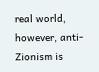real world, however, anti-Zionism is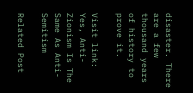disaster. There are a few thousand years of history to prove it.

Visit link:
Yes, Anti-Zionism Is The Same As Anti-Semitism

Related Post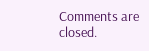Comments are closed.